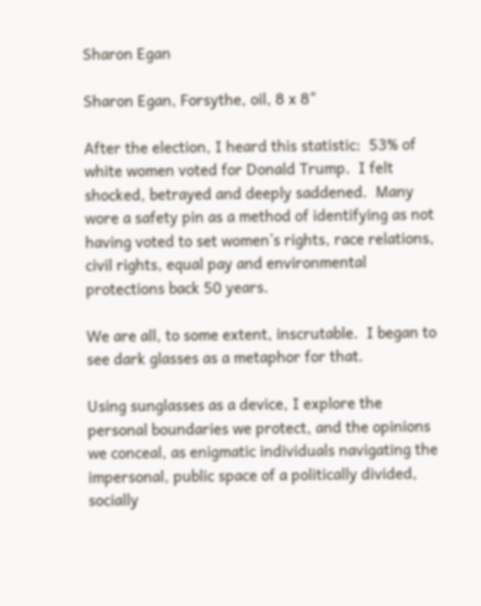Sharon Egan

Sharon Egan, Forsythe, oil, 8 x 8"

After the election, I heard this statistic:  53% of white women voted for Donald Trump.  I felt shocked, betrayed and deeply saddened.  Many wore a safety pin as a method of identifying as not having voted to set women’s rights, race relations, civil rights, equal pay and environmental protections back 50 years.

We are all, to some extent, inscrutable.  I began to see dark glasses as a metaphor for that.

Using sunglasses as a device, I explore the personal boundaries we protect, and the opinions we conceal, as enigmatic individuals navigating the impersonal, public space of a politically divided, socially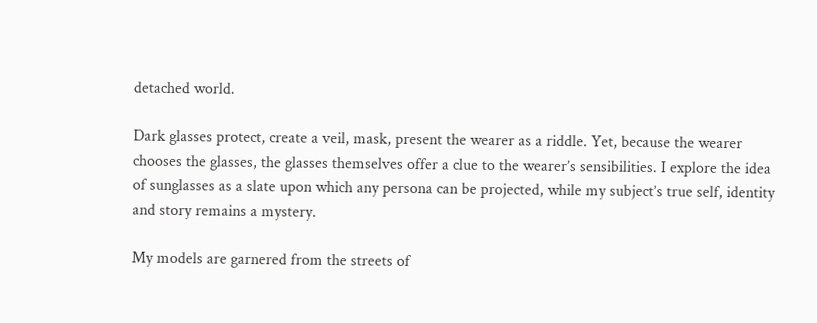detached world.

Dark glasses protect, create a veil, mask, present the wearer as a riddle. Yet, because the wearer chooses the glasses, the glasses themselves offer a clue to the wearer’s sensibilities. I explore the idea of sunglasses as a slate upon which any persona can be projected, while my subject’s true self, identity and story remains a mystery.

My models are garnered from the streets of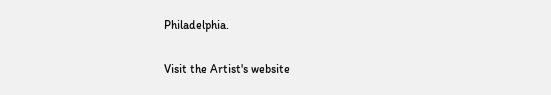Philadelphia.

Visit the Artist's website